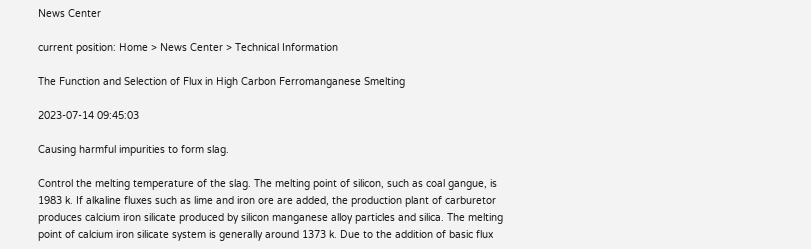News Center

current position: Home > News Center > Technical Information

The Function and Selection of Flux in High Carbon Ferromanganese Smelting

2023-07-14 09:45:03

Causing harmful impurities to form slag.

Control the melting temperature of the slag. The melting point of silicon, such as coal gangue, is 1983 k. If alkaline fluxes such as lime and iron ore are added, the production plant of carburetor produces calcium iron silicate produced by silicon manganese alloy particles and silica. The melting point of calcium iron silicate system is generally around 1373 k. Due to the addition of basic flux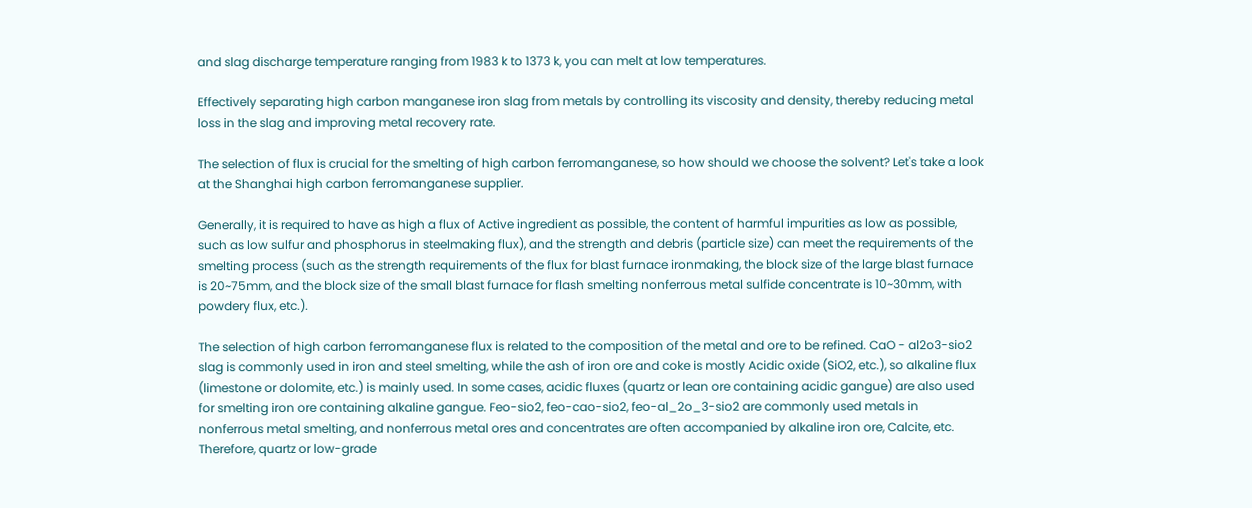and slag discharge temperature ranging from 1983 k to 1373 k, you can melt at low temperatures.

Effectively separating high carbon manganese iron slag from metals by controlling its viscosity and density, thereby reducing metal loss in the slag and improving metal recovery rate.

The selection of flux is crucial for the smelting of high carbon ferromanganese, so how should we choose the solvent? Let's take a look at the Shanghai high carbon ferromanganese supplier.

Generally, it is required to have as high a flux of Active ingredient as possible, the content of harmful impurities as low as possible, such as low sulfur and phosphorus in steelmaking flux), and the strength and debris (particle size) can meet the requirements of the smelting process (such as the strength requirements of the flux for blast furnace ironmaking, the block size of the large blast furnace is 20~75mm, and the block size of the small blast furnace for flash smelting nonferrous metal sulfide concentrate is 10~30mm, with powdery flux, etc.).

The selection of high carbon ferromanganese flux is related to the composition of the metal and ore to be refined. CaO - al2o3-sio2 slag is commonly used in iron and steel smelting, while the ash of iron ore and coke is mostly Acidic oxide (SiO2, etc.), so alkaline flux (limestone or dolomite, etc.) is mainly used. In some cases, acidic fluxes (quartz or lean ore containing acidic gangue) are also used for smelting iron ore containing alkaline gangue. Feo-sio2, feo-cao-sio2, feo-al_2o_3-sio2 are commonly used metals in nonferrous metal smelting, and nonferrous metal ores and concentrates are often accompanied by alkaline iron ore, Calcite, etc. Therefore, quartz or low-grade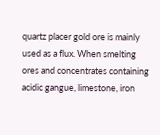quartz placer gold ore is mainly used as a flux. When smelting ores and concentrates containing acidic gangue, limestone, iron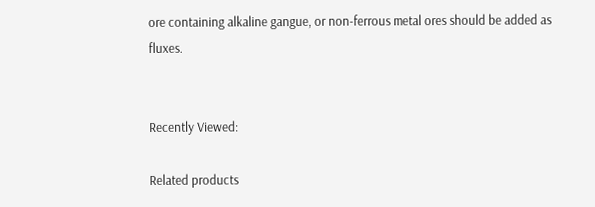ore containing alkaline gangue, or non-ferrous metal ores should be added as fluxes.


Recently Viewed:

Related products